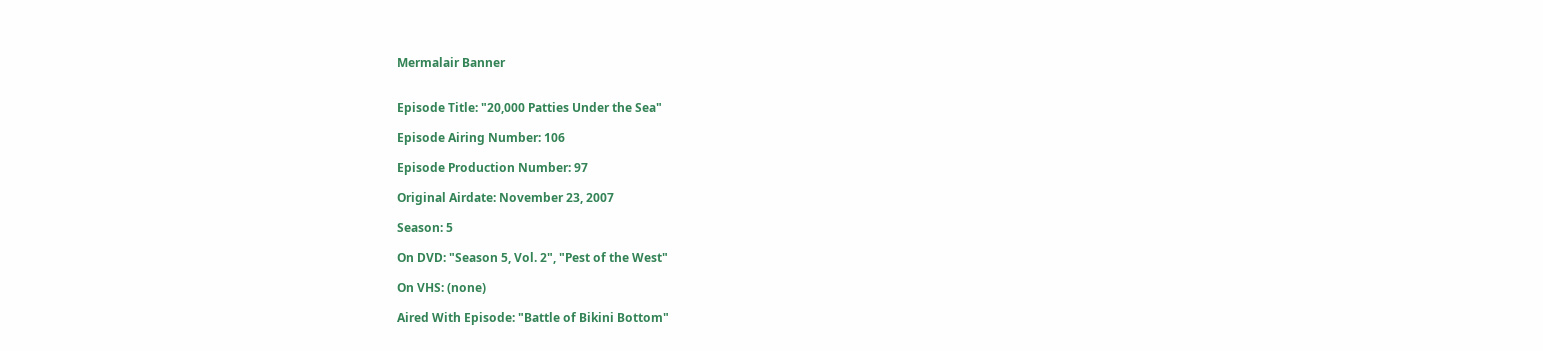Mermalair Banner


Episode Title: "20,000 Patties Under the Sea"

Episode Airing Number: 106

Episode Production Number: 97

Original Airdate: November 23, 2007

Season: 5

On DVD: "Season 5, Vol. 2", "Pest of the West"

On VHS: (none)

Aired With Episode: "Battle of Bikini Bottom"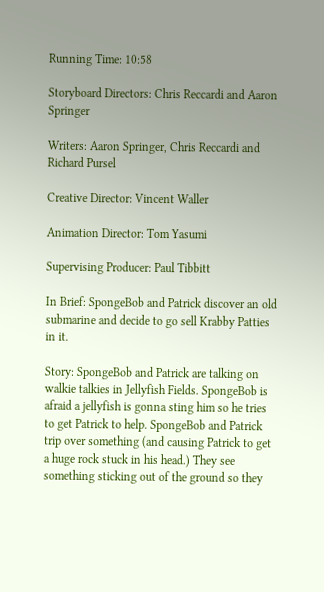Running Time: 10:58

Storyboard Directors: Chris Reccardi and Aaron Springer

Writers: Aaron Springer, Chris Reccardi and Richard Pursel

Creative Director: Vincent Waller

Animation Director: Tom Yasumi

Supervising Producer: Paul Tibbitt

In Brief: SpongeBob and Patrick discover an old submarine and decide to go sell Krabby Patties in it.

Story: SpongeBob and Patrick are talking on walkie talkies in Jellyfish Fields. SpongeBob is afraid a jellyfish is gonna sting him so he tries to get Patrick to help. SpongeBob and Patrick trip over something (and causing Patrick to get a huge rock stuck in his head.) They see something sticking out of the ground so they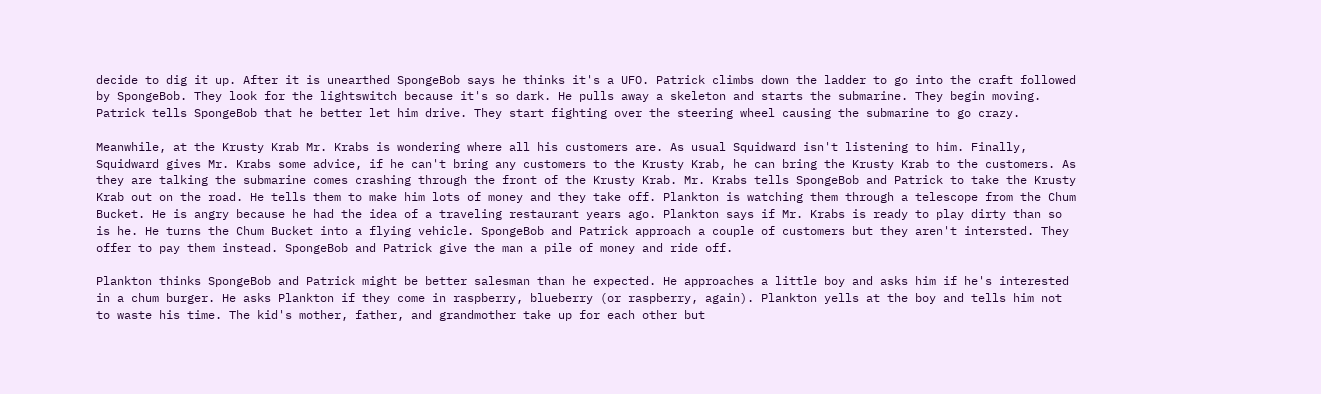decide to dig it up. After it is unearthed SpongeBob says he thinks it's a UFO. Patrick climbs down the ladder to go into the craft followed by SpongeBob. They look for the lightswitch because it's so dark. He pulls away a skeleton and starts the submarine. They begin moving. Patrick tells SpongeBob that he better let him drive. They start fighting over the steering wheel causing the submarine to go crazy.

Meanwhile, at the Krusty Krab Mr. Krabs is wondering where all his customers are. As usual Squidward isn't listening to him. Finally, Squidward gives Mr. Krabs some advice, if he can't bring any customers to the Krusty Krab, he can bring the Krusty Krab to the customers. As they are talking the submarine comes crashing through the front of the Krusty Krab. Mr. Krabs tells SpongeBob and Patrick to take the Krusty Krab out on the road. He tells them to make him lots of money and they take off. Plankton is watching them through a telescope from the Chum Bucket. He is angry because he had the idea of a traveling restaurant years ago. Plankton says if Mr. Krabs is ready to play dirty than so is he. He turns the Chum Bucket into a flying vehicle. SpongeBob and Patrick approach a couple of customers but they aren't intersted. They offer to pay them instead. SpongeBob and Patrick give the man a pile of money and ride off.

Plankton thinks SpongeBob and Patrick might be better salesman than he expected. He approaches a little boy and asks him if he's interested in a chum burger. He asks Plankton if they come in raspberry, blueberry (or raspberry, again). Plankton yells at the boy and tells him not to waste his time. The kid's mother, father, and grandmother take up for each other but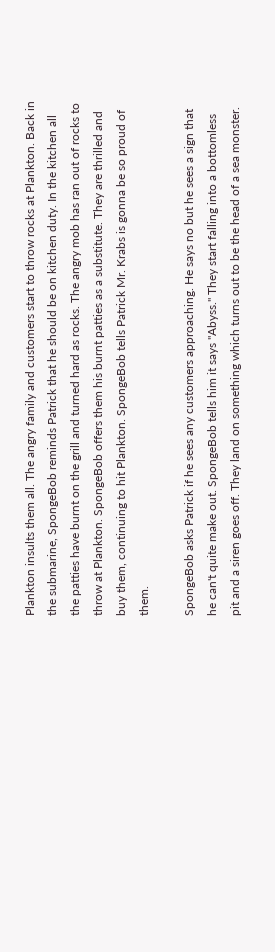Plankton insults them all. The angry family and customers start to throw rocks at Plankton. Back in the submarine, SpongeBob reminds Patrick that he should be on kitchen duty. In the kitchen all the patties have burnt on the grill and turned hard as rocks. The angry mob has ran out of rocks to throw at Plankton. SpongeBob offers them his burnt patties as a substitute. They are thrilled and buy them, continuing to hit Plankton. SpongeBob tells Patrick Mr. Krabs is gonna be so proud of them.

SpongeBob asks Patrick if he sees any customers approaching. He says no but he sees a sign that he can't quite make out. SpongeBob tells him it says "Abyss." They start falling into a bottomless pit and a siren goes off. They land on something which turns out to be the head of a sea monster.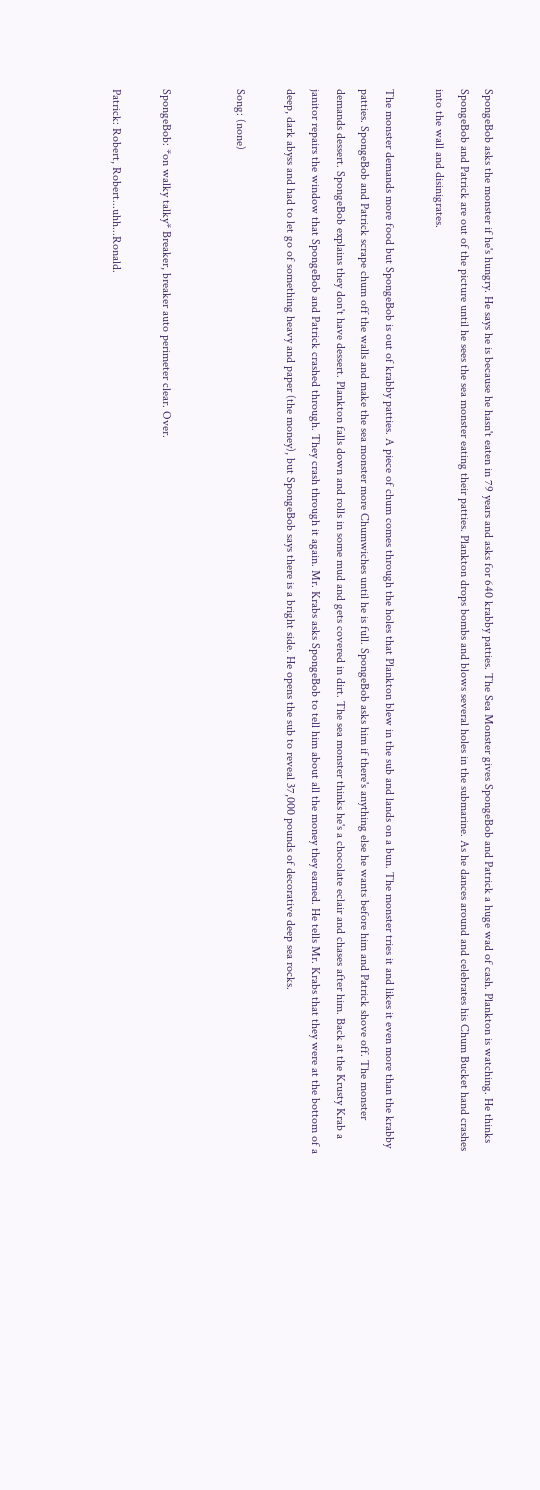SpongeBob asks the monster if he's hungry. He says he is because he hasn't eaten in 79 years and asks for 640 krabby patties. The Sea Monster gives SpongeBob and Patrick a huge wad of cash. Plankton is watching. He thinks SpongeBob and Patrick are out of the picture until he sees the sea monster eating their patties. Plankton drops bombs and blows several holes in the submarine. As he dances around and celebrates his Chum Bucket hand crashes into the wall and disinigrates.

The monster demands more food but SpongeBob is out of krabby patties. A piece of chum comes through the holes that Plankton blew in the sub and lands on a bun. The monster tries it and likes it even more than the krabby patties. SpongeBob and Patrick scrape chum off the walls and make the sea monster more Chumwiches until he is full. SpongeBob asks him if there's anything else he wants before him and Patrick shove off. The monster demands dessert. SpongeBob explains they don't have dessert. Plankton falls down and rolls in some mud and gets covered in dirt. The sea monster thinks he's a chocolate eclair and chases after him. Back at the Krusty Krab a janitor repairs the window that SpongeBob and Patrick crashed through. They crash through it again. Mr. Krabs asks SpongeBob to tell him about all the money they earned. He tells Mr. Krabs that they were at the bottom of a deep, dark abyss and had to let go of something heavy and paper (the money), but SpongeBob says there is a bright side. He opens the sub to reveal 37,000 pounds of decorative deep sea rocks.

Song: (none)


SpongeBob: *on walky talky* Breaker, breaker auto perimeter clear. Over.

Patrick: Robert, Robert...uhh...Ronald.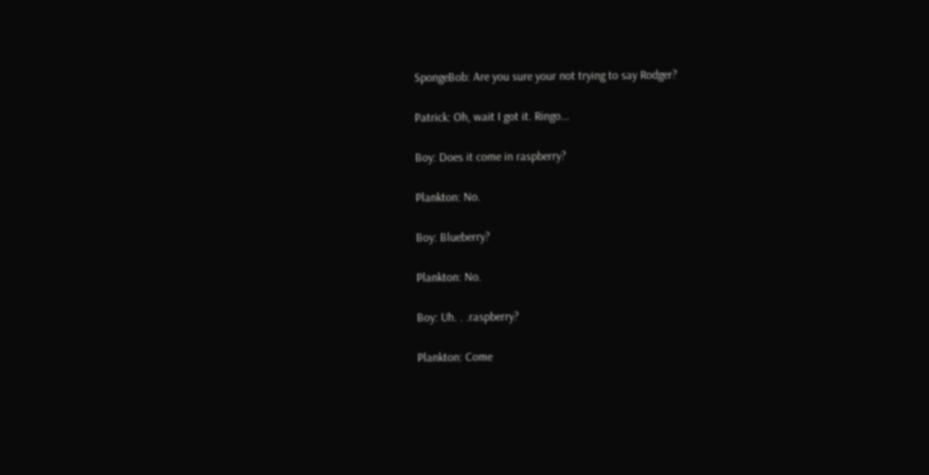SpongeBob: Are you sure your not trying to say Rodger?

Patrick: Oh, wait I got it. Ringo...

Boy: Does it come in raspberry?

Plankton: No.

Boy: Blueberry?

Plankton: No.

Boy: Uh. . .raspberry?

Plankton: Come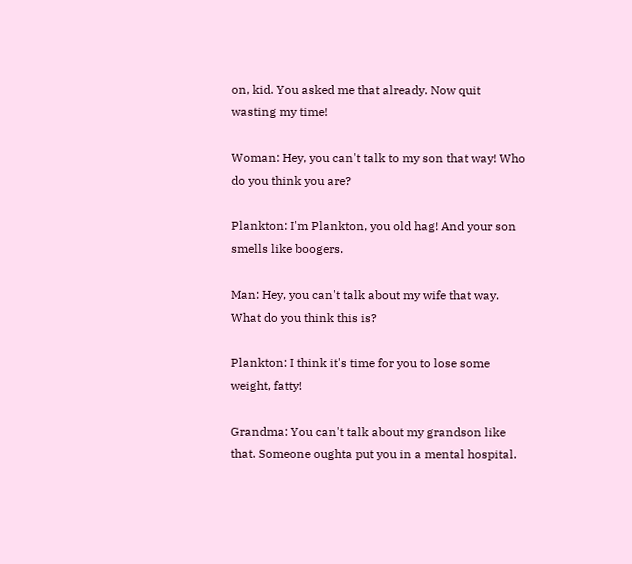on, kid. You asked me that already. Now quit wasting my time!

Woman: Hey, you can't talk to my son that way! Who do you think you are?

Plankton: I'm Plankton, you old hag! And your son smells like boogers.

Man: Hey, you can't talk about my wife that way. What do you think this is?

Plankton: I think it's time for you to lose some weight, fatty!

Grandma: You can't talk about my grandson like that. Someone oughta put you in a mental hospital.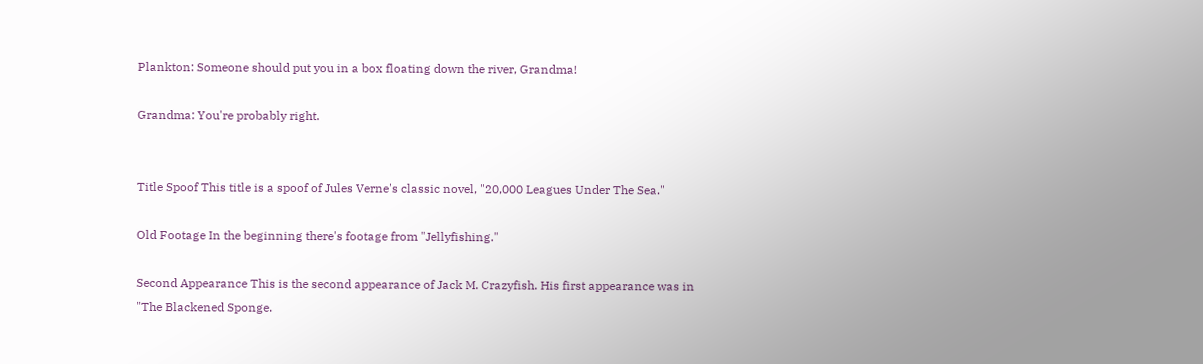Plankton: Someone should put you in a box floating down the river, Grandma!

Grandma: You're probably right.


Title Spoof This title is a spoof of Jules Verne's classic novel, "20,000 Leagues Under The Sea."

Old Footage In the beginning there's footage from "Jellyfishing."

Second Appearance This is the second appearance of Jack M. Crazyfish. His first appearance was in "The Blackened Sponge.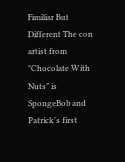Fimiliar But Different The con artist from "Chocolate With Nuts" is SpongeBob and Patrick's first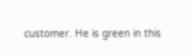customer. He is green in this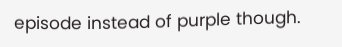episode instead of purple though.